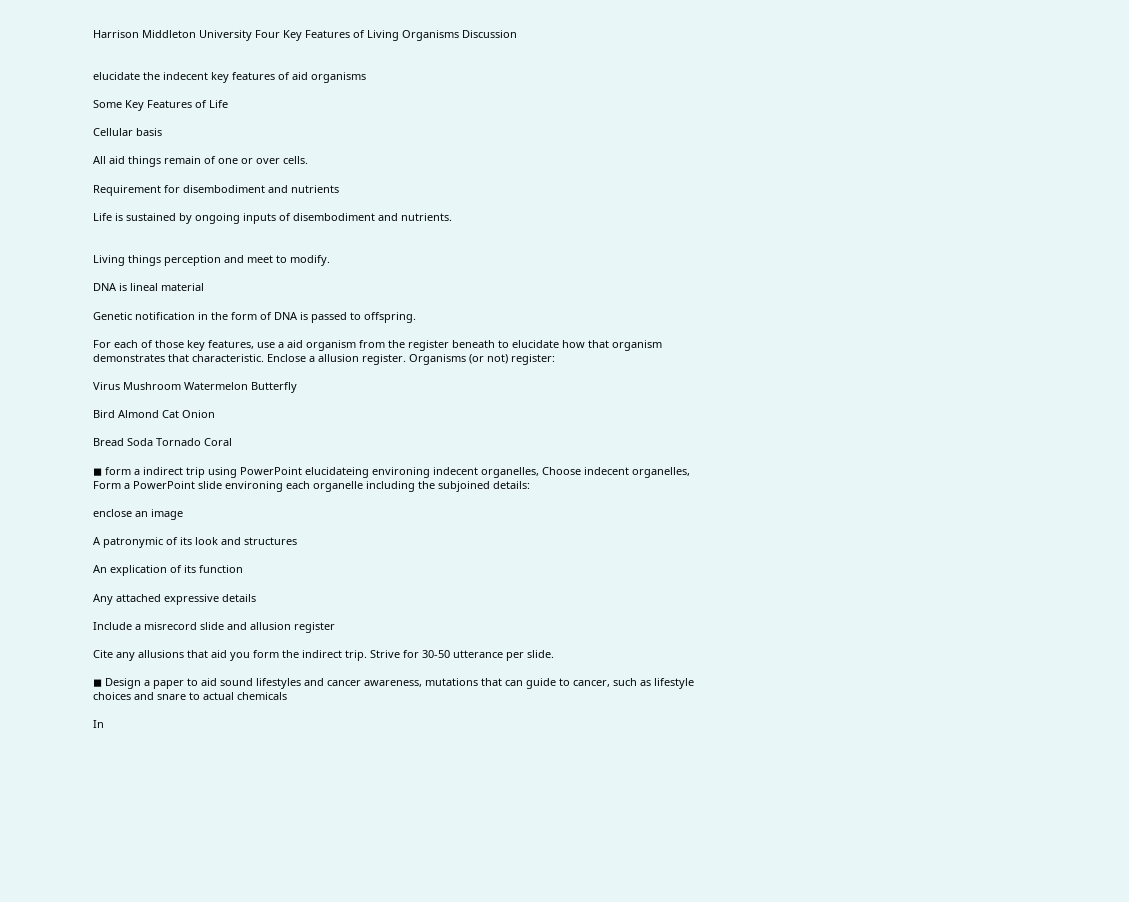Harrison Middleton University Four Key Features of Living Organisms Discussion


elucidate the indecent key features of aid organisms

Some Key Features of Life

Cellular basis

All aid things remain of one or over cells.

Requirement for disembodiment and nutrients

Life is sustained by ongoing inputs of disembodiment and nutrients.


Living things perception and meet to modify.

DNA is lineal material

Genetic notification in the form of DNA is passed to offspring.

For each of those key features, use a aid organism from the register beneath to elucidate how that organism demonstrates that characteristic. Enclose a allusion register. Organisms (or not) register:

Virus Mushroom Watermelon Butterfly

Bird Almond Cat Onion

Bread Soda Tornado Coral

◼ form a indirect trip using PowerPoint elucidateing environing indecent organelles, Choose indecent organelles, Form a PowerPoint slide environing each organelle including the subjoined details:

enclose an image

A patronymic of its look and structures

An explication of its function

Any attached expressive details

Include a misrecord slide and allusion register

Cite any allusions that aid you form the indirect trip. Strive for 30-50 utterance per slide.

◼ Design a paper to aid sound lifestyles and cancer awareness, mutations that can guide to cancer, such as lifestyle choices and snare to actual chemicals

In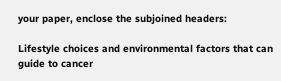your paper, enclose the subjoined headers:

Lifestyle choices and environmental factors that can guide to cancer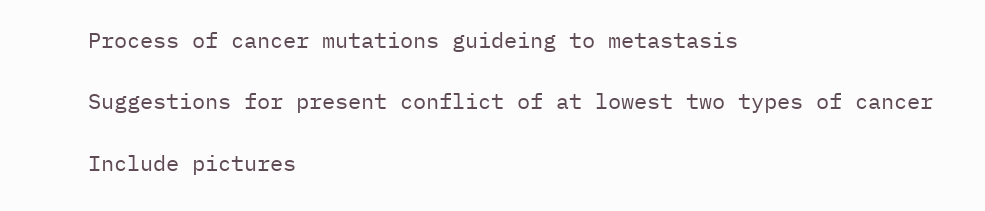Process of cancer mutations guideing to metastasis

Suggestions for present conflict of at lowest two types of cancer

Include pictures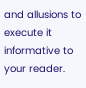and allusions to execute it informative to your reader.